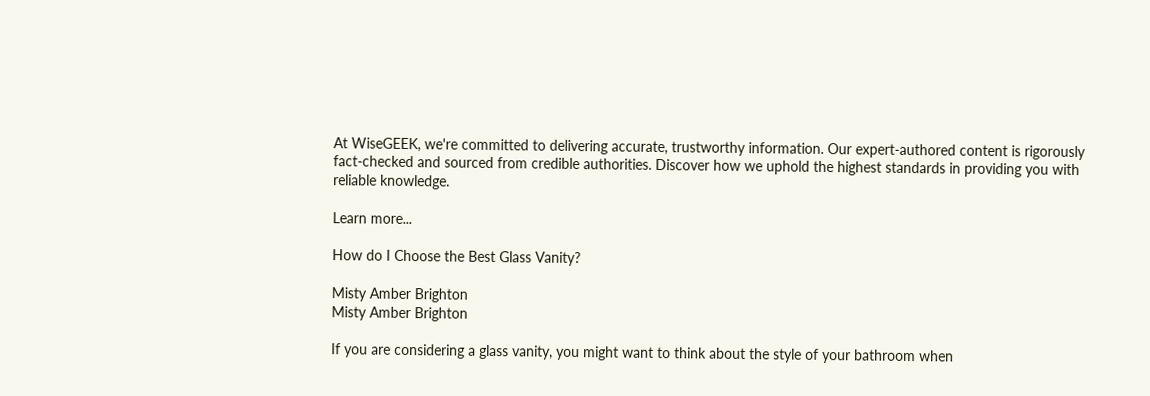At WiseGEEK, we're committed to delivering accurate, trustworthy information. Our expert-authored content is rigorously fact-checked and sourced from credible authorities. Discover how we uphold the highest standards in providing you with reliable knowledge.

Learn more...

How do I Choose the Best Glass Vanity?

Misty Amber Brighton
Misty Amber Brighton

If you are considering a glass vanity, you might want to think about the style of your bathroom when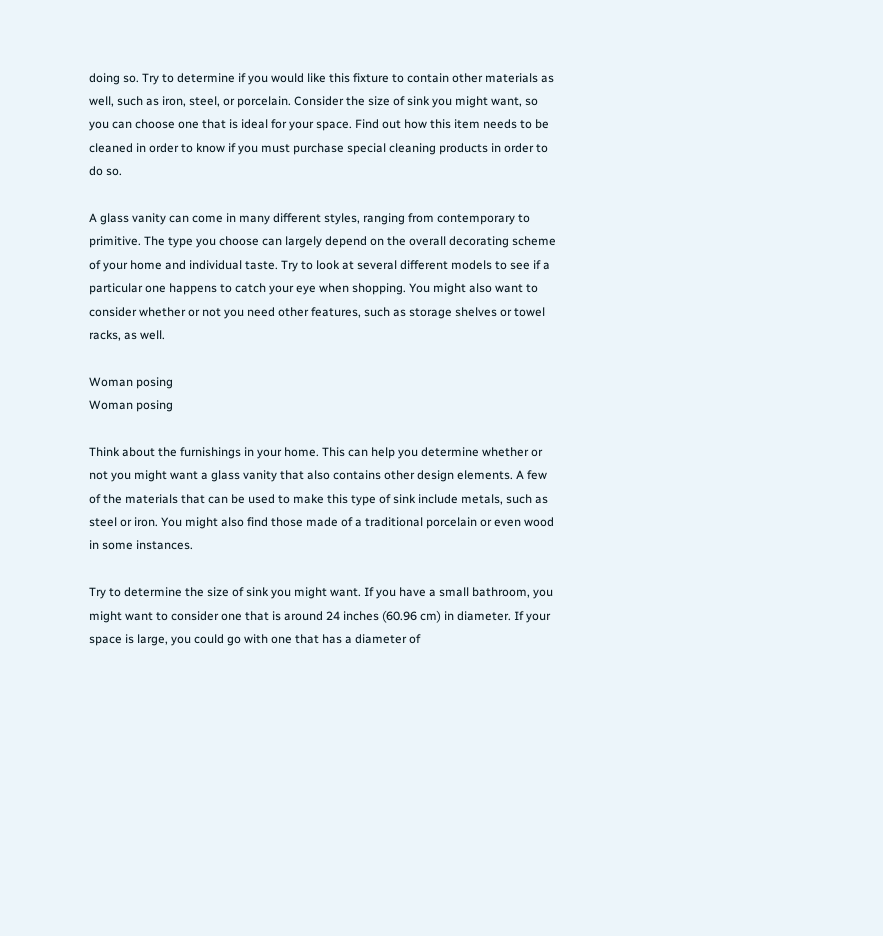doing so. Try to determine if you would like this fixture to contain other materials as well, such as iron, steel, or porcelain. Consider the size of sink you might want, so you can choose one that is ideal for your space. Find out how this item needs to be cleaned in order to know if you must purchase special cleaning products in order to do so.

A glass vanity can come in many different styles, ranging from contemporary to primitive. The type you choose can largely depend on the overall decorating scheme of your home and individual taste. Try to look at several different models to see if a particular one happens to catch your eye when shopping. You might also want to consider whether or not you need other features, such as storage shelves or towel racks, as well.

Woman posing
Woman posing

Think about the furnishings in your home. This can help you determine whether or not you might want a glass vanity that also contains other design elements. A few of the materials that can be used to make this type of sink include metals, such as steel or iron. You might also find those made of a traditional porcelain or even wood in some instances.

Try to determine the size of sink you might want. If you have a small bathroom, you might want to consider one that is around 24 inches (60.96 cm) in diameter. If your space is large, you could go with one that has a diameter of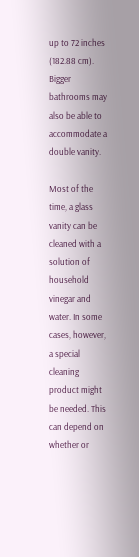up to 72 inches (182.88 cm). Bigger bathrooms may also be able to accommodate a double vanity.

Most of the time, a glass vanity can be cleaned with a solution of household vinegar and water. In some cases, however, a special cleaning product might be needed. This can depend on whether or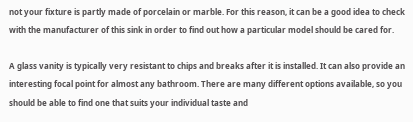not your fixture is partly made of porcelain or marble. For this reason, it can be a good idea to check with the manufacturer of this sink in order to find out how a particular model should be cared for.

A glass vanity is typically very resistant to chips and breaks after it is installed. It can also provide an interesting focal point for almost any bathroom. There are many different options available, so you should be able to find one that suits your individual taste and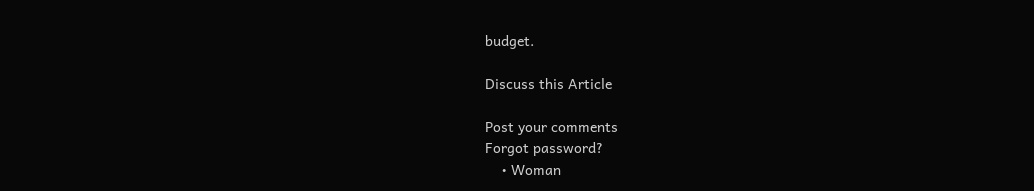budget.

Discuss this Article

Post your comments
Forgot password?
    • Woman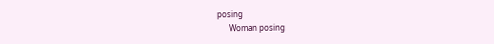posing
      Woman posing